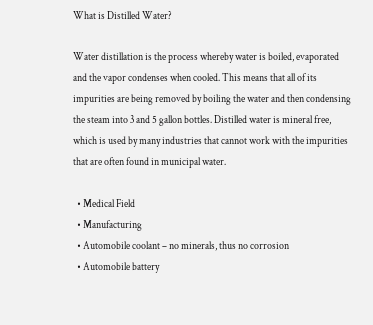What is Distilled Water?

Water distillation is the process whereby water is boiled, evaporated and the vapor condenses when cooled. This means that all of its impurities are being removed by boiling the water and then condensing the steam into 3 and 5 gallon bottles. Distilled water is mineral free, which is used by many industries that cannot work with the impurities that are often found in municipal water.

  • Medical Field
  • Manufacturing
  • Automobile coolant – no minerals, thus no corrosion
  • Automobile battery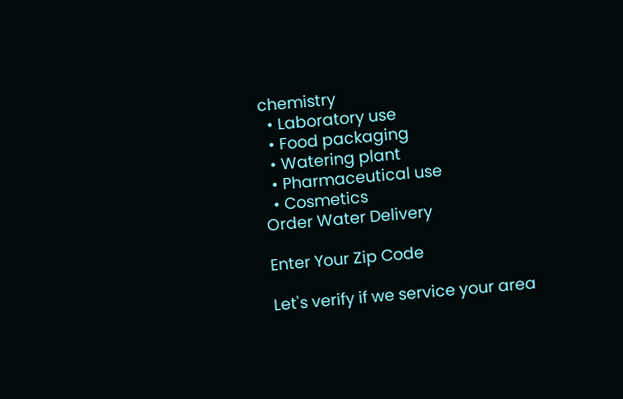chemistry
  • Laboratory use
  • Food packaging
  • Watering plant
  • Pharmaceutical use
  • Cosmetics
Order Water Delivery

Enter Your Zip Code

Let's verify if we service your area